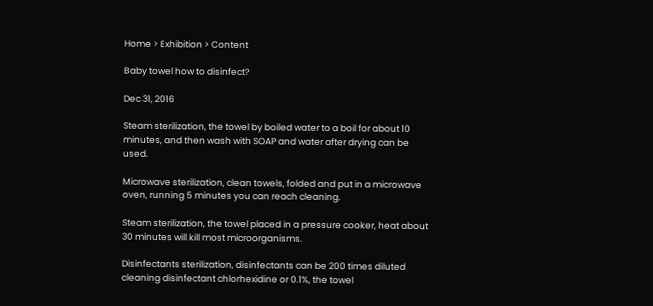Home > Exhibition > Content

Baby towel how to disinfect?

Dec 31, 2016

Steam sterilization, the towel by boiled water to a boil for about 10 minutes, and then wash with SOAP and water after drying can be used.

Microwave sterilization, clean towels, folded and put in a microwave oven, running 5 minutes you can reach cleaning.

Steam sterilization, the towel placed in a pressure cooker, heat about 30 minutes will kill most microorganisms.

Disinfectants sterilization, disinfectants can be 200 times diluted cleaning disinfectant chlorhexidine or 0.1%, the towel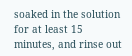soaked in the solution for at least 15 minutes, and rinse out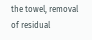the towel, removal of residual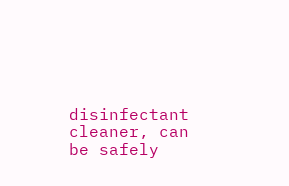disinfectant cleaner, can be safely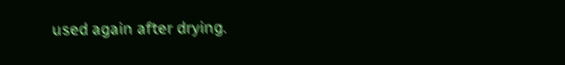used again after drying.